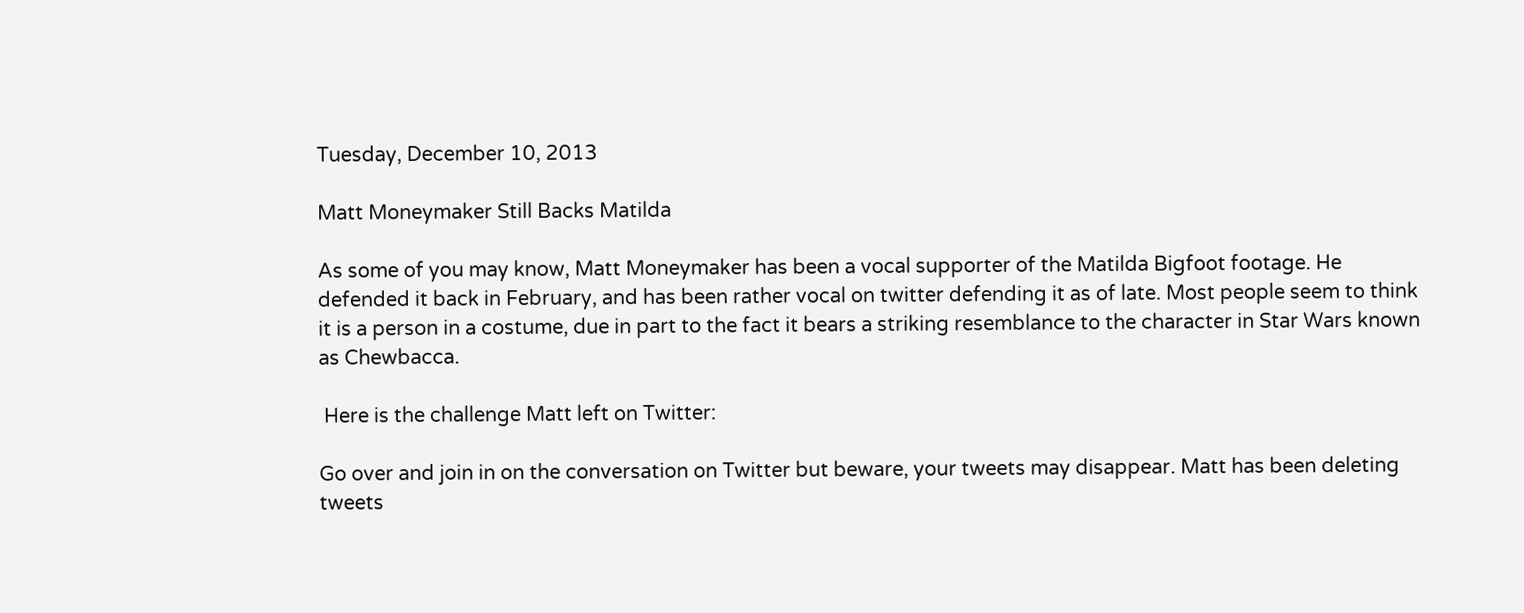Tuesday, December 10, 2013

Matt Moneymaker Still Backs Matilda

As some of you may know, Matt Moneymaker has been a vocal supporter of the Matilda Bigfoot footage. He defended it back in February, and has been rather vocal on twitter defending it as of late. Most people seem to think it is a person in a costume, due in part to the fact it bears a striking resemblance to the character in Star Wars known as Chewbacca.

 Here is the challenge Matt left on Twitter:

Go over and join in on the conversation on Twitter but beware, your tweets may disappear. Matt has been deleting tweets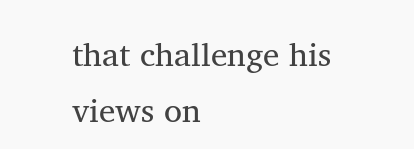that challenge his views on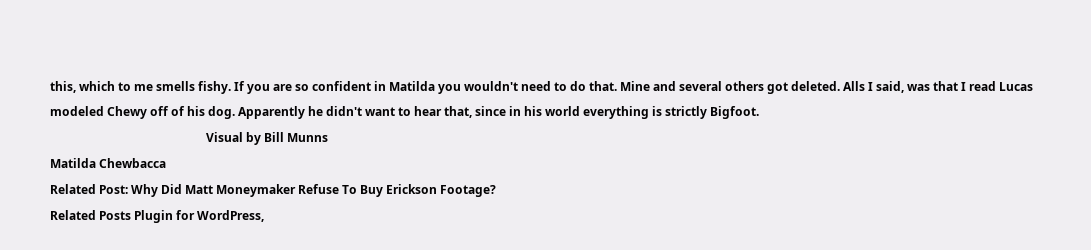this, which to me smells fishy. If you are so confident in Matilda you wouldn't need to do that. Mine and several others got deleted. Alls I said, was that I read Lucas modeled Chewy off of his dog. Apparently he didn't want to hear that, since in his world everything is strictly Bigfoot.
                                                    Visual by Bill Munns
Matilda Chewbacca
Related Post: Why Did Matt Moneymaker Refuse To Buy Erickson Footage?
Related Posts Plugin for WordPress,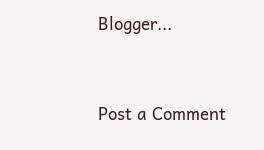Blogger...


Post a Comment